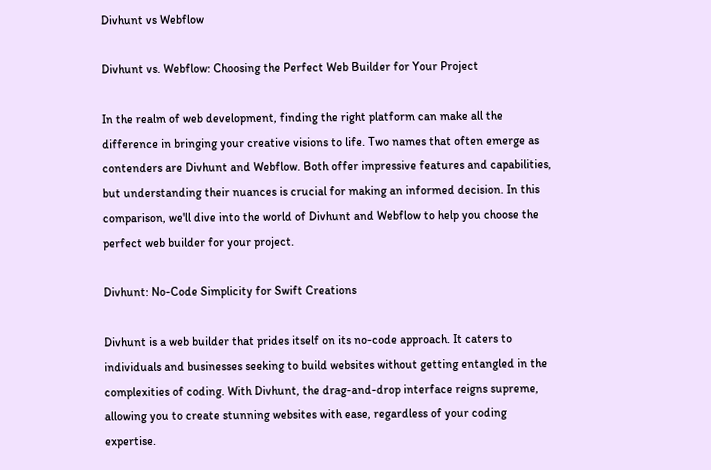Divhunt vs Webflow

Divhunt vs. Webflow: Choosing the Perfect Web Builder for Your Project

In the realm of web development, finding the right platform can make all the difference in bringing your creative visions to life. Two names that often emerge as contenders are Divhunt and Webflow. Both offer impressive features and capabilities, but understanding their nuances is crucial for making an informed decision. In this comparison, we'll dive into the world of Divhunt and Webflow to help you choose the perfect web builder for your project.

Divhunt: No-Code Simplicity for Swift Creations

Divhunt is a web builder that prides itself on its no-code approach. It caters to individuals and businesses seeking to build websites without getting entangled in the complexities of coding. With Divhunt, the drag-and-drop interface reigns supreme, allowing you to create stunning websites with ease, regardless of your coding expertise.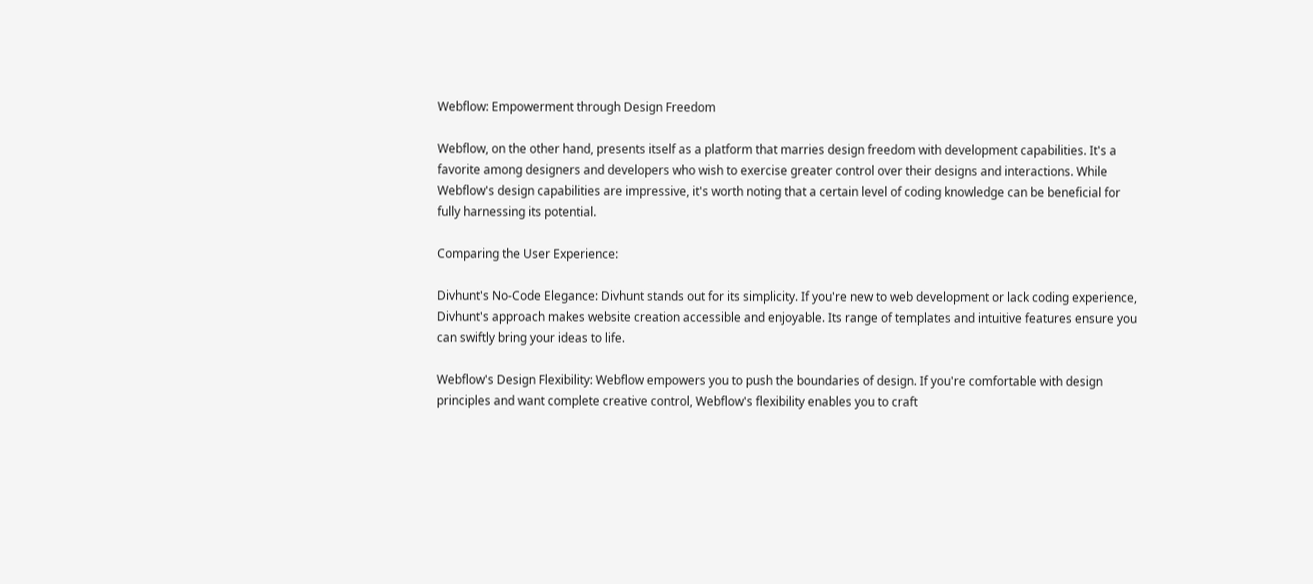Webflow: Empowerment through Design Freedom

Webflow, on the other hand, presents itself as a platform that marries design freedom with development capabilities. It's a favorite among designers and developers who wish to exercise greater control over their designs and interactions. While Webflow's design capabilities are impressive, it's worth noting that a certain level of coding knowledge can be beneficial for fully harnessing its potential.

Comparing the User Experience:

Divhunt's No-Code Elegance: Divhunt stands out for its simplicity. If you're new to web development or lack coding experience, Divhunt's approach makes website creation accessible and enjoyable. Its range of templates and intuitive features ensure you can swiftly bring your ideas to life.

Webflow's Design Flexibility: Webflow empowers you to push the boundaries of design. If you're comfortable with design principles and want complete creative control, Webflow's flexibility enables you to craft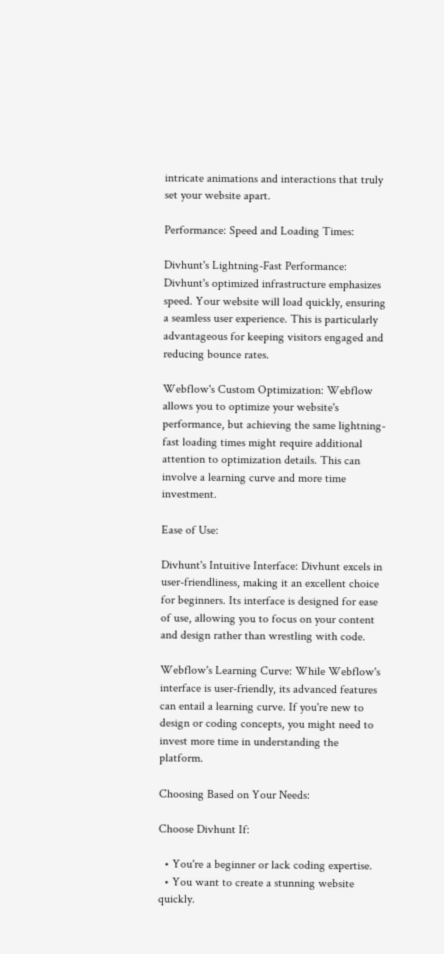intricate animations and interactions that truly set your website apart.

Performance: Speed and Loading Times:

Divhunt's Lightning-Fast Performance: Divhunt's optimized infrastructure emphasizes speed. Your website will load quickly, ensuring a seamless user experience. This is particularly advantageous for keeping visitors engaged and reducing bounce rates.

Webflow's Custom Optimization: Webflow allows you to optimize your website's performance, but achieving the same lightning-fast loading times might require additional attention to optimization details. This can involve a learning curve and more time investment.

Ease of Use:

Divhunt's Intuitive Interface: Divhunt excels in user-friendliness, making it an excellent choice for beginners. Its interface is designed for ease of use, allowing you to focus on your content and design rather than wrestling with code.

Webflow's Learning Curve: While Webflow's interface is user-friendly, its advanced features can entail a learning curve. If you're new to design or coding concepts, you might need to invest more time in understanding the platform.

Choosing Based on Your Needs:

Choose Divhunt If:

  • You're a beginner or lack coding expertise.
  • You want to create a stunning website quickly.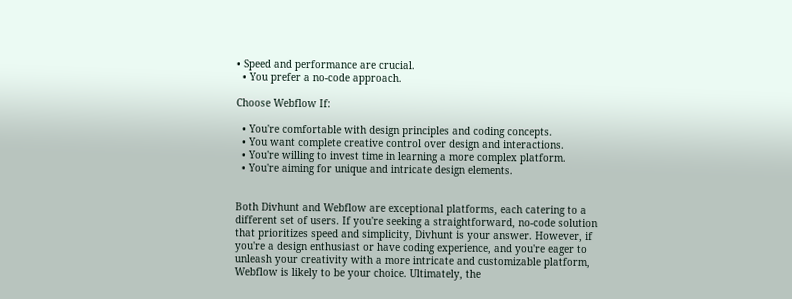• Speed and performance are crucial.
  • You prefer a no-code approach.

Choose Webflow If:

  • You're comfortable with design principles and coding concepts.
  • You want complete creative control over design and interactions.
  • You're willing to invest time in learning a more complex platform.
  • You're aiming for unique and intricate design elements.


Both Divhunt and Webflow are exceptional platforms, each catering to a different set of users. If you're seeking a straightforward, no-code solution that prioritizes speed and simplicity, Divhunt is your answer. However, if you're a design enthusiast or have coding experience, and you're eager to unleash your creativity with a more intricate and customizable platform, Webflow is likely to be your choice. Ultimately, the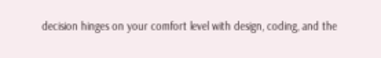decision hinges on your comfort level with design, coding, and the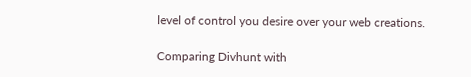level of control you desire over your web creations.

Comparing Divhunt with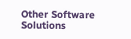Other Software Solutions